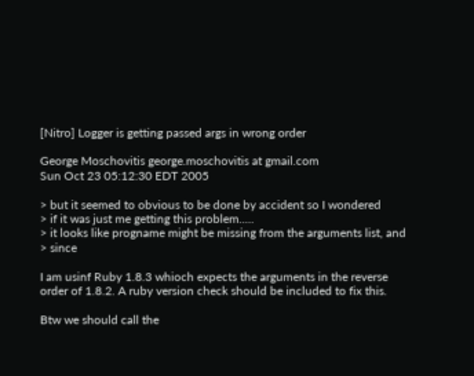[Nitro] Logger is getting passed args in wrong order

George Moschovitis george.moschovitis at gmail.com
Sun Oct 23 05:12:30 EDT 2005

> but it seemed to obvious to be done by accident so I wondered
> if it was just me getting this problem.....
> it looks like progname might be missing from the arguments list, and
> since

I am usinf Ruby 1.8.3 whioch expects the arguments in the reverse
order of 1.8.2. A ruby version check should be included to fix this.

Btw we should call the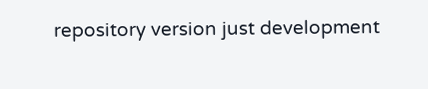repository version just development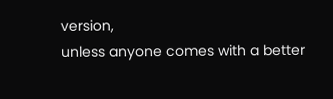version,
unless anyone comes with a better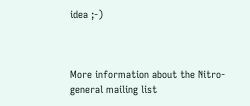idea ;-)



More information about the Nitro-general mailing list